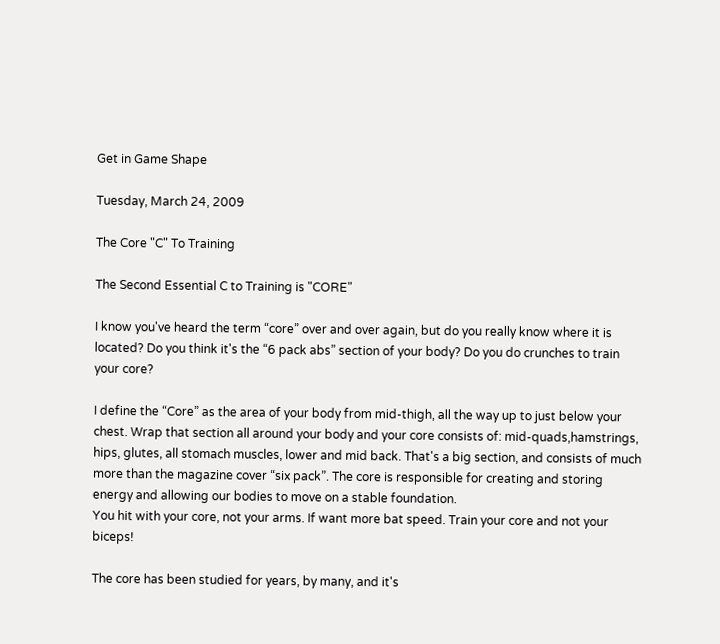Get in Game Shape

Tuesday, March 24, 2009

The Core "C" To Training

The Second Essential C to Training is "CORE"

I know you've heard the term “core” over and over again, but do you really know where it is located? Do you think it's the “6 pack abs” section of your body? Do you do crunches to train your core?

I define the “Core” as the area of your body from mid-thigh, all the way up to just below your chest. Wrap that section all around your body and your core consists of: mid-quads,hamstrings, hips, glutes, all stomach muscles, lower and mid back. That's a big section, and consists of much more than the magazine cover “six pack”. The core is responsible for creating and storing energy and allowing our bodies to move on a stable foundation.
You hit with your core, not your arms. If want more bat speed. Train your core and not your biceps!

The core has been studied for years, by many, and it's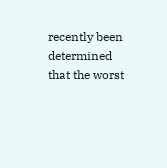recently been determined that the worst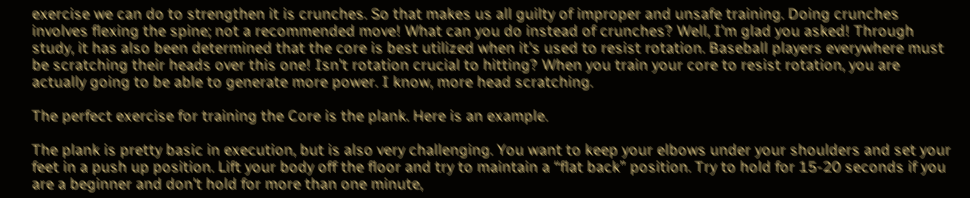exercise we can do to strengthen it is crunches. So that makes us all guilty of improper and unsafe training. Doing crunches involves flexing the spine; not a recommended move! What can you do instead of crunches? Well, I'm glad you asked! Through study, it has also been determined that the core is best utilized when it's used to resist rotation. Baseball players everywhere must be scratching their heads over this one! Isn't rotation crucial to hitting? When you train your core to resist rotation, you are actually going to be able to generate more power. I know, more head scratching.

The perfect exercise for training the Core is the plank. Here is an example.

The plank is pretty basic in execution, but is also very challenging. You want to keep your elbows under your shoulders and set your feet in a push up position. Lift your body off the floor and try to maintain a “flat back” position. Try to hold for 15-20 seconds if you are a beginner and don't hold for more than one minute,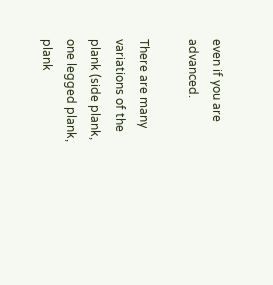even if you are advanced.

There are many variations of the plank (side plank, one legged plank, plank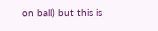on ball) but this is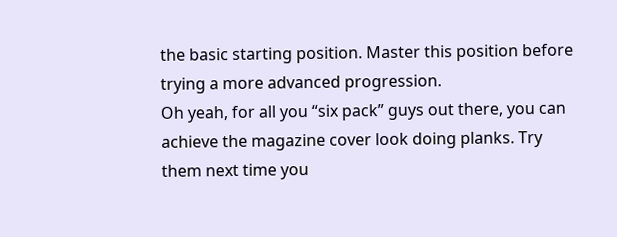the basic starting position. Master this position before trying a more advanced progression.
Oh yeah, for all you “six pack” guys out there, you can achieve the magazine cover look doing planks. Try them next time you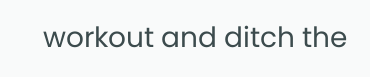workout and ditch the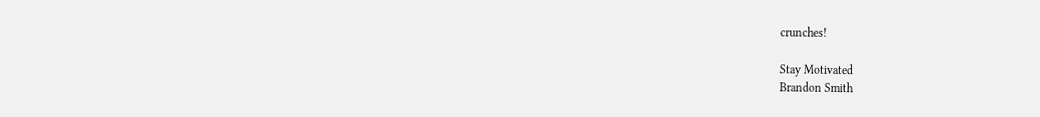crunches!

Stay Motivated
Brandon Smith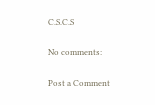C.S.C.S

No comments:

Post a Comment